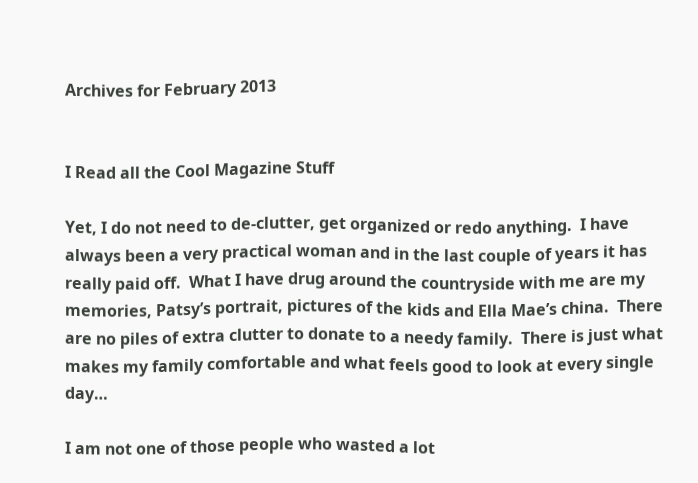Archives for February 2013


I Read all the Cool Magazine Stuff

Yet, I do not need to de-clutter, get organized or redo anything.  I have always been a very practical woman and in the last couple of years it has really paid off.  What I have drug around the countryside with me are my memories, Patsy’s portrait, pictures of the kids and Ella Mae’s china.  There are no piles of extra clutter to donate to a needy family.  There is just what makes my family comfortable and what feels good to look at every single day…

I am not one of those people who wasted a lot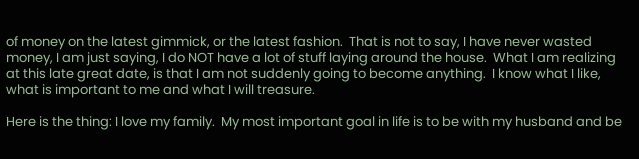of money on the latest gimmick, or the latest fashion.  That is not to say, I have never wasted money, I am just saying, I do NOT have a lot of stuff laying around the house.  What I am realizing at this late great date, is that I am not suddenly going to become anything.  I know what I like, what is important to me and what I will treasure.

Here is the thing: I love my family.  My most important goal in life is to be with my husband and be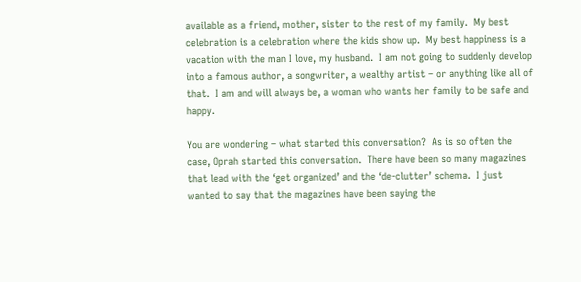available as a friend, mother, sister to the rest of my family.  My best celebration is a celebration where the kids show up.  My best happiness is a vacation with the man I love, my husband.  I am not going to suddenly develop into a famous author, a songwriter, a wealthy artist – or anything like all of that.  I am and will always be, a woman who wants her family to be safe and happy.

You are wondering – what started this conversation?  As is so often the case, Oprah started this conversation.  There have been so many magazines that lead with the ‘get organized’ and the ‘de-clutter’ schema.  I just wanted to say that the magazines have been saying the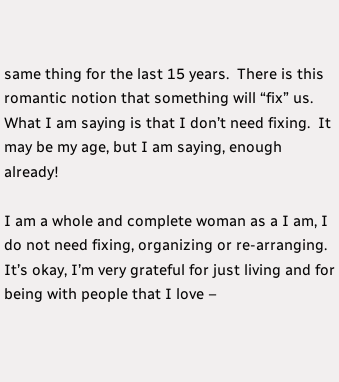same thing for the last 15 years.  There is this romantic notion that something will “fix” us.  What I am saying is that I don’t need fixing.  It may be my age, but I am saying, enough already!

I am a whole and complete woman as a I am, I do not need fixing, organizing or re-arranging.  It’s okay, I’m very grateful for just living and for being with people that I love –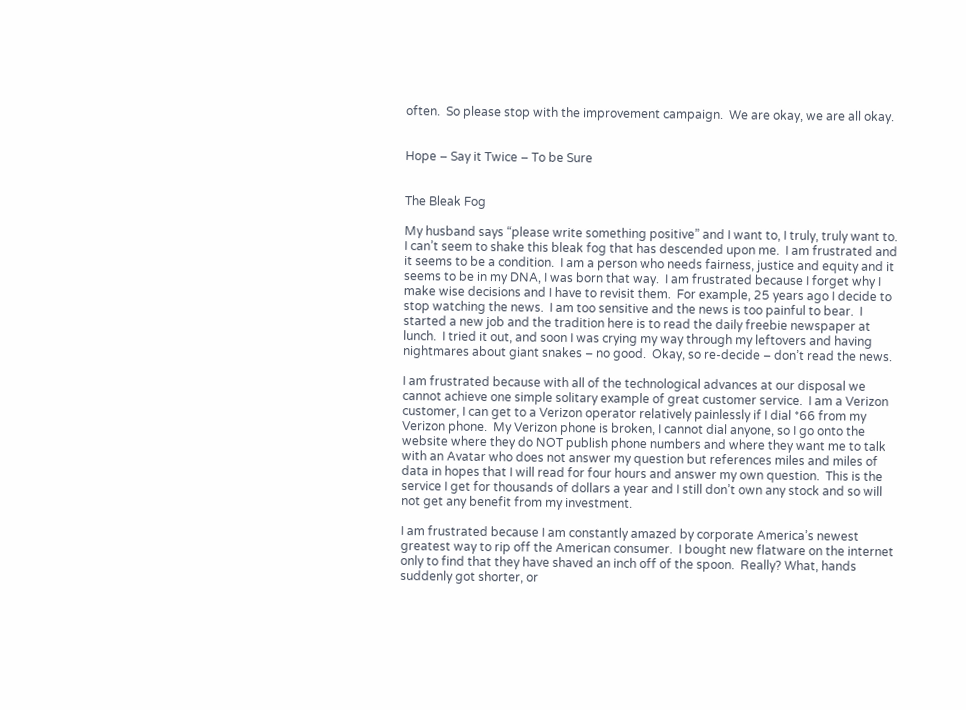often.  So please stop with the improvement campaign.  We are okay, we are all okay.


Hope – Say it Twice – To be Sure


The Bleak Fog

My husband says “please write something positive” and I want to, I truly, truly want to.  I can’t seem to shake this bleak fog that has descended upon me.  I am frustrated and it seems to be a condition.  I am a person who needs fairness, justice and equity and it seems to be in my DNA, I was born that way.  I am frustrated because I forget why I make wise decisions and I have to revisit them.  For example, 25 years ago I decide to stop watching the news.  I am too sensitive and the news is too painful to bear.  I started a new job and the tradition here is to read the daily freebie newspaper at lunch.  I tried it out, and soon I was crying my way through my leftovers and having nightmares about giant snakes – no good.  Okay, so re-decide – don’t read the news.

I am frustrated because with all of the technological advances at our disposal we cannot achieve one simple solitary example of great customer service.  I am a Verizon customer, I can get to a Verizon operator relatively painlessly if I dial *66 from my Verizon phone.  My Verizon phone is broken, I cannot dial anyone, so I go onto the website where they do NOT publish phone numbers and where they want me to talk with an Avatar who does not answer my question but references miles and miles of data in hopes that I will read for four hours and answer my own question.  This is the service I get for thousands of dollars a year and I still don’t own any stock and so will not get any benefit from my investment.

I am frustrated because I am constantly amazed by corporate America’s newest greatest way to rip off the American consumer.  I bought new flatware on the internet only to find that they have shaved an inch off of the spoon.  Really? What, hands suddenly got shorter, or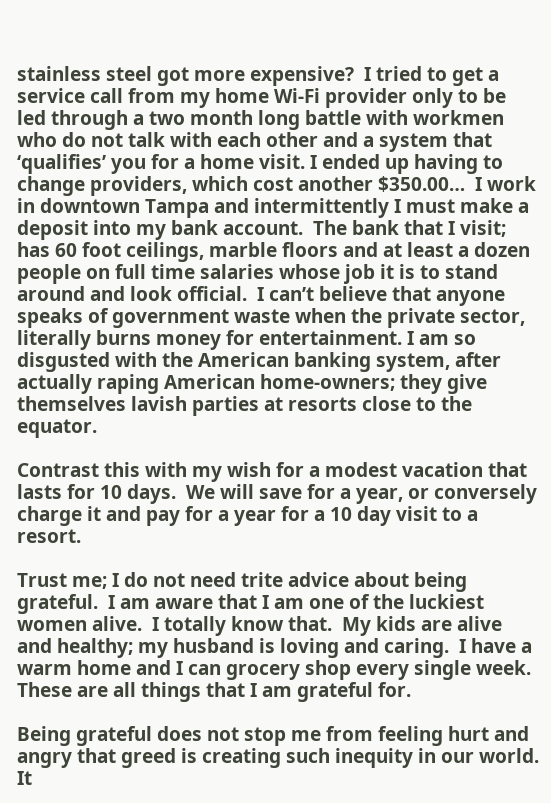stainless steel got more expensive?  I tried to get a service call from my home Wi-Fi provider only to be led through a two month long battle with workmen who do not talk with each other and a system that ‘qualifies’ you for a home visit. I ended up having to change providers, which cost another $350.00…  I work in downtown Tampa and intermittently I must make a deposit into my bank account.  The bank that I visit; has 60 foot ceilings, marble floors and at least a dozen people on full time salaries whose job it is to stand around and look official.  I can’t believe that anyone speaks of government waste when the private sector, literally burns money for entertainment. I am so disgusted with the American banking system, after actually raping American home-owners; they give themselves lavish parties at resorts close to the equator.

Contrast this with my wish for a modest vacation that lasts for 10 days.  We will save for a year, or conversely charge it and pay for a year for a 10 day visit to a resort.

Trust me; I do not need trite advice about being grateful.  I am aware that I am one of the luckiest women alive.  I totally know that.  My kids are alive and healthy; my husband is loving and caring.  I have a warm home and I can grocery shop every single week.  These are all things that I am grateful for.

Being grateful does not stop me from feeling hurt and angry that greed is creating such inequity in our world.  It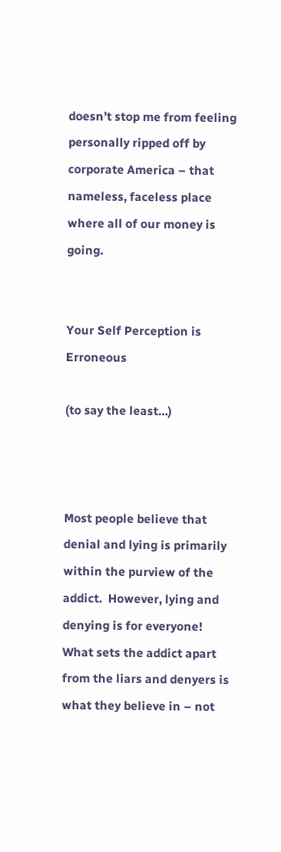doesn’t stop me from feeling personally ripped off by corporate America – that nameless, faceless place where all of our money is going.


Your Self Perception is Erroneous

(to say the least…)



Most people believe that denial and lying is primarily within the purview of the addict.  However, lying and denying is for everyone!  What sets the addict apart from the liars and denyers is what they believe in – not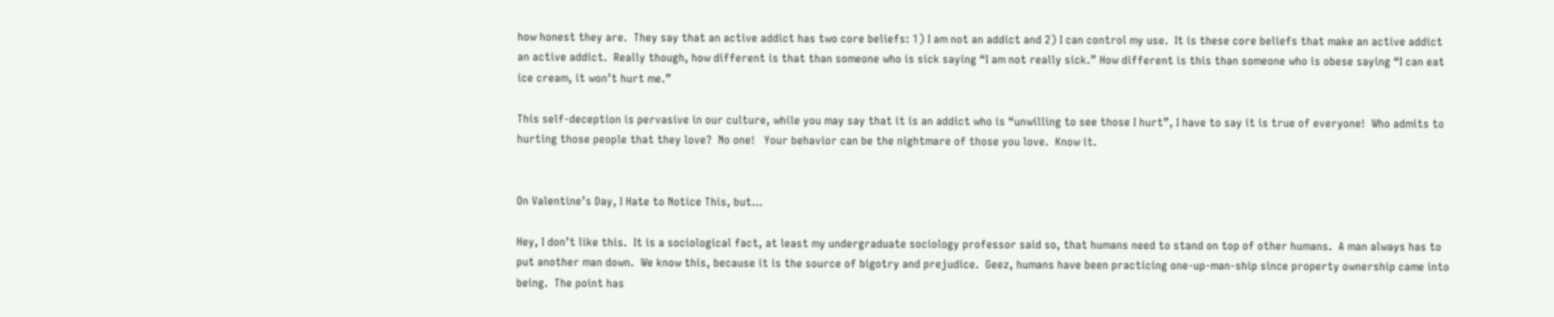how honest they are.  They say that an active addict has two core beliefs: 1) I am not an addict and 2) I can control my use.  It is these core beliefs that make an active addict an active addict.  Really though, how different is that than someone who is sick saying “I am not really sick.” How different is this than someone who is obese saying “I can eat ice cream, it won’t hurt me.”

This self-deception is pervasive in our culture, while you may say that it is an addict who is “unwilling to see those I hurt”, I have to say it is true of everyone!  Who admits to hurting those people that they love?  No one!   Your behavior can be the nightmare of those you love.  Know it.


On Valentine’s Day, I Hate to Notice This, but…

Hey, I don’t like this.  It is a sociological fact, at least my undergraduate sociology professor said so, that humans need to stand on top of other humans.  A man always has to put another man down.  We know this, because it is the source of bigotry and prejudice.  Geez, humans have been practicing one-up-man-ship since property ownership came into being.  The point has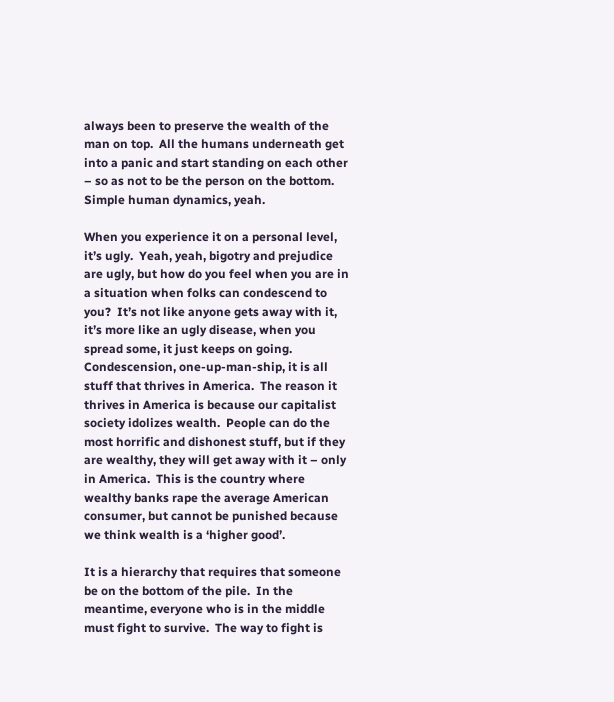always been to preserve the wealth of the man on top.  All the humans underneath get into a panic and start standing on each other – so as not to be the person on the bottom.  Simple human dynamics, yeah.

When you experience it on a personal level, it’s ugly.  Yeah, yeah, bigotry and prejudice are ugly, but how do you feel when you are in a situation when folks can condescend to you?  It’s not like anyone gets away with it, it’s more like an ugly disease, when you spread some, it just keeps on going.  Condescension, one-up-man-ship, it is all stuff that thrives in America.  The reason it thrives in America is because our capitalist society idolizes wealth.  People can do the most horrific and dishonest stuff, but if they are wealthy, they will get away with it – only in America.  This is the country where wealthy banks rape the average American consumer, but cannot be punished because we think wealth is a ‘higher good’.

It is a hierarchy that requires that someone be on the bottom of the pile.  In the meantime, everyone who is in the middle must fight to survive.  The way to fight is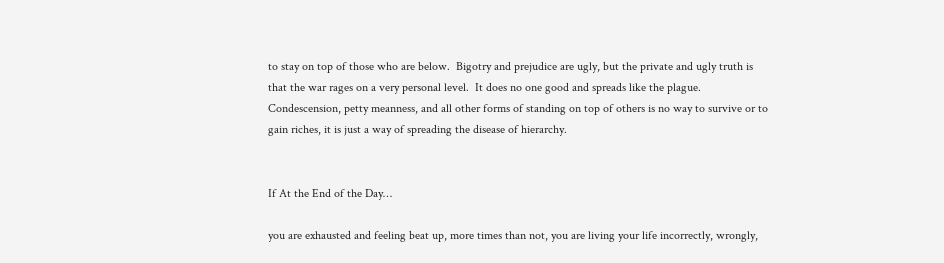to stay on top of those who are below.  Bigotry and prejudice are ugly, but the private and ugly truth is that the war rages on a very personal level.  It does no one good and spreads like the plague.  Condescension, petty meanness, and all other forms of standing on top of others is no way to survive or to gain riches, it is just a way of spreading the disease of hierarchy.


If At the End of the Day…

you are exhausted and feeling beat up, more times than not, you are living your life incorrectly, wrongly,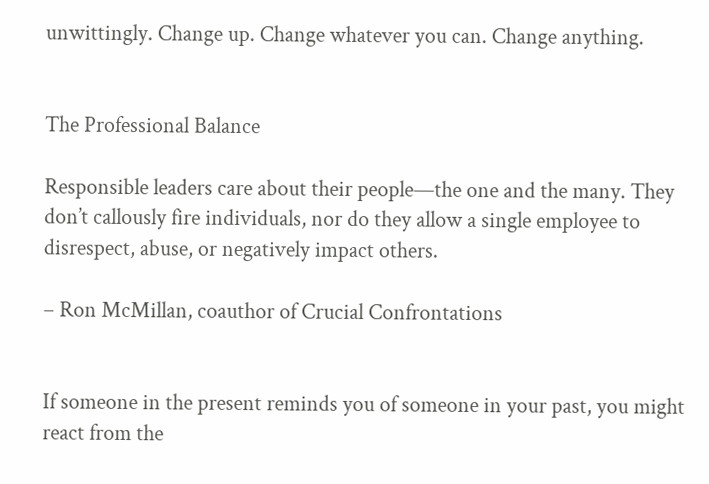unwittingly. Change up. Change whatever you can. Change anything.


The Professional Balance

Responsible leaders care about their people—the one and the many. They don’t callously fire individuals, nor do they allow a single employee to disrespect, abuse, or negatively impact others.

– Ron McMillan, coauthor of Crucial Confrontations


If someone in the present reminds you of someone in your past, you might react from the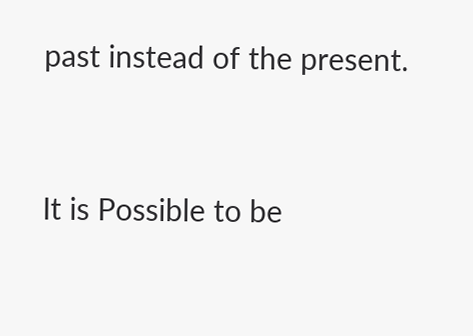past instead of the present.


It is Possible to be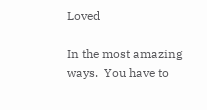Loved

In the most amazing ways.  You have to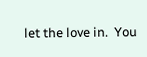let the love in.  You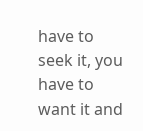have to seek it, you have to want it and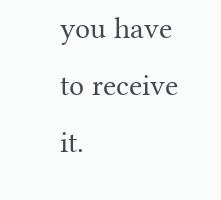you have to receive it.